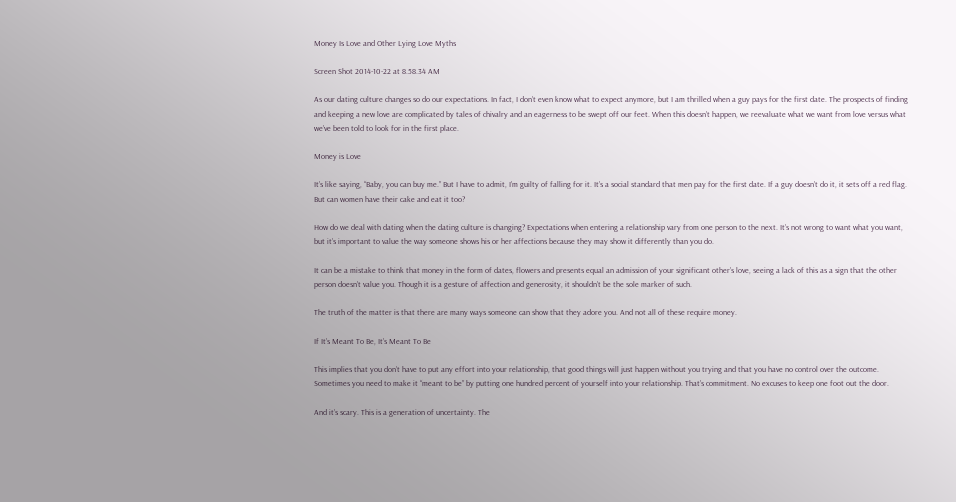Money Is Love and Other Lying Love Myths

Screen Shot 2014-10-22 at 8.58.34 AM

As our dating culture changes so do our expectations. In fact, I don’t even know what to expect anymore, but I am thrilled when a guy pays for the first date. The prospects of finding and keeping a new love are complicated by tales of chivalry and an eagerness to be swept off our feet. When this doesn’t happen, we reevaluate what we want from love versus what we’ve been told to look for in the first place.

Money is Love

It’s like saying, “Baby, you can buy me.” But I have to admit, I’m guilty of falling for it. It’s a social standard that men pay for the first date. If a guy doesn’t do it, it sets off a red flag. But can women have their cake and eat it too?

How do we deal with dating when the dating culture is changing? Expectations when entering a relationship vary from one person to the next. It’s not wrong to want what you want, but it’s important to value the way someone shows his or her affections because they may show it differently than you do.

It can be a mistake to think that money in the form of dates, flowers and presents equal an admission of your significant other’s love, seeing a lack of this as a sign that the other person doesn’t value you. Though it is a gesture of affection and generosity, it shouldn’t be the sole marker of such.

The truth of the matter is that there are many ways someone can show that they adore you. And not all of these require money.

If It’s Meant To Be, It’s Meant To Be

This implies that you don’t have to put any effort into your relationship, that good things will just happen without you trying and that you have no control over the outcome. Sometimes you need to make it “meant to be” by putting one hundred percent of yourself into your relationship. That’s commitment. No excuses to keep one foot out the door.

And it’s scary. This is a generation of uncertainty. The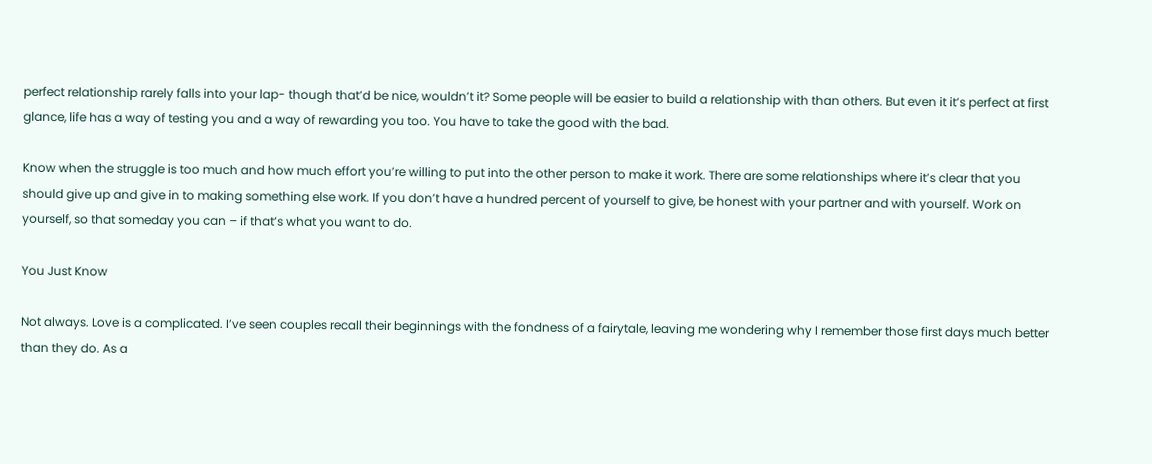perfect relationship rarely falls into your lap- though that’d be nice, wouldn’t it? Some people will be easier to build a relationship with than others. But even it it’s perfect at first glance, life has a way of testing you and a way of rewarding you too. You have to take the good with the bad.

Know when the struggle is too much and how much effort you’re willing to put into the other person to make it work. There are some relationships where it’s clear that you should give up and give in to making something else work. If you don’t have a hundred percent of yourself to give, be honest with your partner and with yourself. Work on yourself, so that someday you can – if that’s what you want to do.

You Just Know

Not always. Love is a complicated. I’ve seen couples recall their beginnings with the fondness of a fairytale, leaving me wondering why I remember those first days much better than they do. As a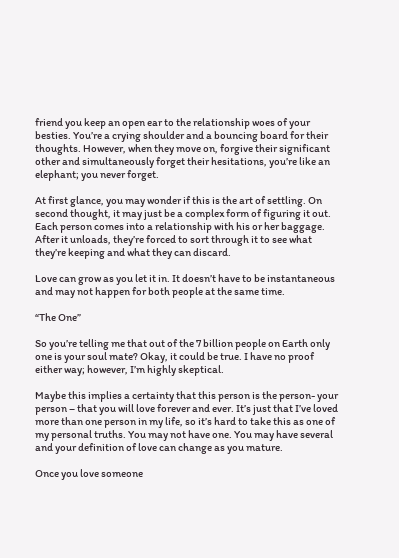friend you keep an open ear to the relationship woes of your besties. You’re a crying shoulder and a bouncing board for their thoughts. However, when they move on, forgive their significant other and simultaneously forget their hesitations, you’re like an elephant; you never forget.

At first glance, you may wonder if this is the art of settling. On second thought, it may just be a complex form of figuring it out. Each person comes into a relationship with his or her baggage. After it unloads, they’re forced to sort through it to see what they’re keeping and what they can discard.

Love can grow as you let it in. It doesn’t have to be instantaneous and may not happen for both people at the same time.

“The One”

So you’re telling me that out of the 7 billion people on Earth only one is your soul mate? Okay, it could be true. I have no proof either way; however, I’m highly skeptical.

Maybe this implies a certainty that this person is the person- your person – that you will love forever and ever. It’s just that I’ve loved more than one person in my life, so it’s hard to take this as one of my personal truths. You may not have one. You may have several and your definition of love can change as you mature.

Once you love someone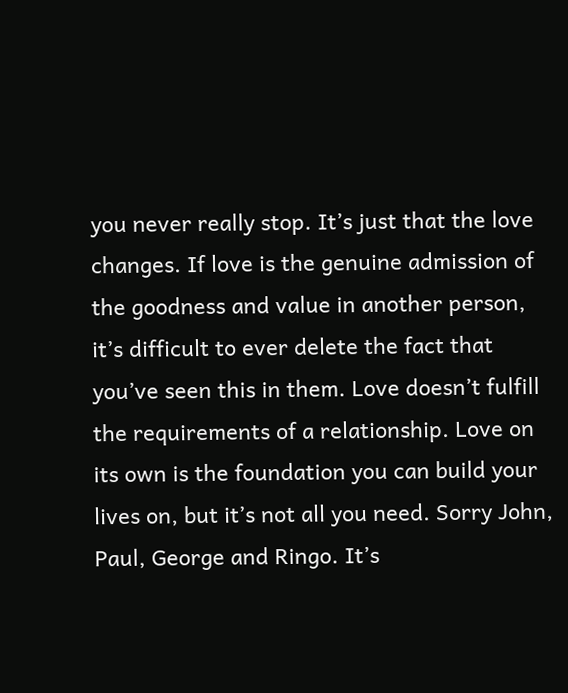you never really stop. It’s just that the love changes. If love is the genuine admission of the goodness and value in another person, it’s difficult to ever delete the fact that you’ve seen this in them. Love doesn’t fulfill the requirements of a relationship. Love on its own is the foundation you can build your lives on, but it’s not all you need. Sorry John, Paul, George and Ringo. It’s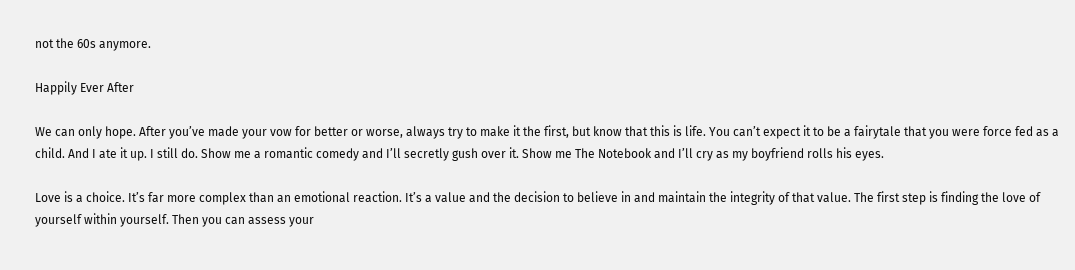not the 60s anymore.

Happily Ever After

We can only hope. After you’ve made your vow for better or worse, always try to make it the first, but know that this is life. You can’t expect it to be a fairytale that you were force fed as a child. And I ate it up. I still do. Show me a romantic comedy and I’ll secretly gush over it. Show me The Notebook and I’ll cry as my boyfriend rolls his eyes.

Love is a choice. It’s far more complex than an emotional reaction. It’s a value and the decision to believe in and maintain the integrity of that value. The first step is finding the love of yourself within yourself. Then you can assess your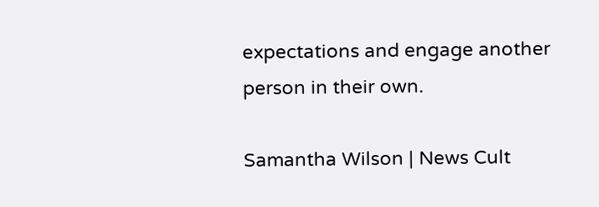expectations and engage another person in their own.

Samantha Wilson | News Cult